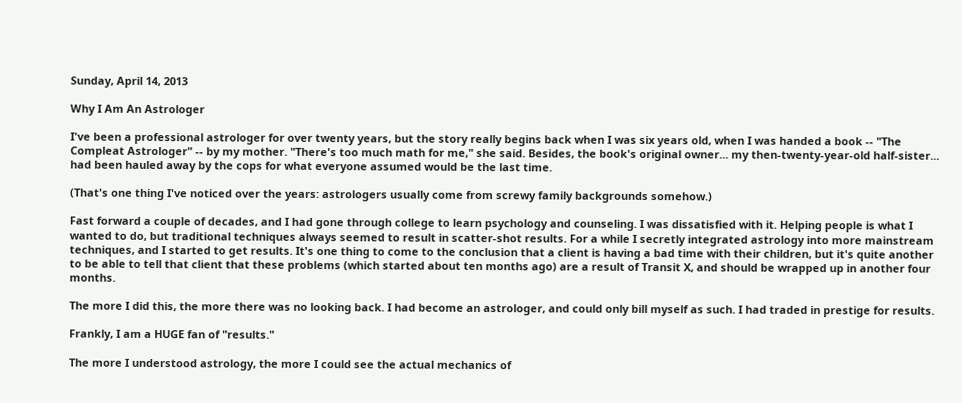Sunday, April 14, 2013

Why I Am An Astrologer

I've been a professional astrologer for over twenty years, but the story really begins back when I was six years old, when I was handed a book -- "The Compleat Astrologer" -- by my mother. "There's too much math for me," she said. Besides, the book's original owner... my then-twenty-year-old half-sister... had been hauled away by the cops for what everyone assumed would be the last time.

(That's one thing I've noticed over the years: astrologers usually come from screwy family backgrounds somehow.)

Fast forward a couple of decades, and I had gone through college to learn psychology and counseling. I was dissatisfied with it. Helping people is what I wanted to do, but traditional techniques always seemed to result in scatter-shot results. For a while I secretly integrated astrology into more mainstream techniques, and I started to get results. It's one thing to come to the conclusion that a client is having a bad time with their children, but it's quite another to be able to tell that client that these problems (which started about ten months ago) are a result of Transit X, and should be wrapped up in another four months.

The more I did this, the more there was no looking back. I had become an astrologer, and could only bill myself as such. I had traded in prestige for results.

Frankly, I am a HUGE fan of "results."

The more I understood astrology, the more I could see the actual mechanics of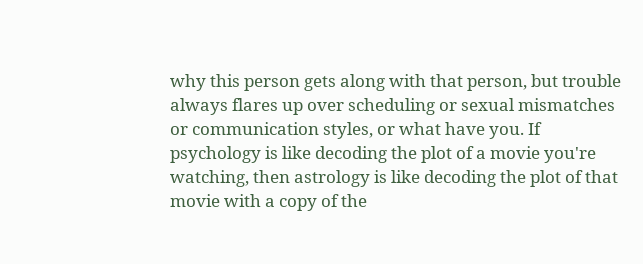why this person gets along with that person, but trouble always flares up over scheduling or sexual mismatches or communication styles, or what have you. If psychology is like decoding the plot of a movie you're watching, then astrology is like decoding the plot of that movie with a copy of the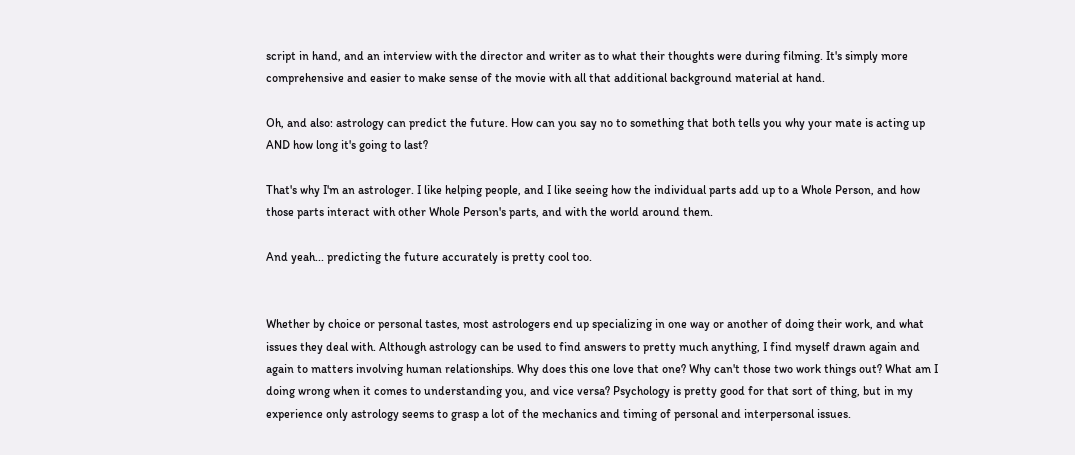script in hand, and an interview with the director and writer as to what their thoughts were during filming. It's simply more comprehensive and easier to make sense of the movie with all that additional background material at hand.

Oh, and also: astrology can predict the future. How can you say no to something that both tells you why your mate is acting up AND how long it's going to last?

That's why I'm an astrologer. I like helping people, and I like seeing how the individual parts add up to a Whole Person, and how those parts interact with other Whole Person's parts, and with the world around them.

And yeah... predicting the future accurately is pretty cool too.


Whether by choice or personal tastes, most astrologers end up specializing in one way or another of doing their work, and what issues they deal with. Although astrology can be used to find answers to pretty much anything, I find myself drawn again and again to matters involving human relationships. Why does this one love that one? Why can't those two work things out? What am I doing wrong when it comes to understanding you, and vice versa? Psychology is pretty good for that sort of thing, but in my experience only astrology seems to grasp a lot of the mechanics and timing of personal and interpersonal issues.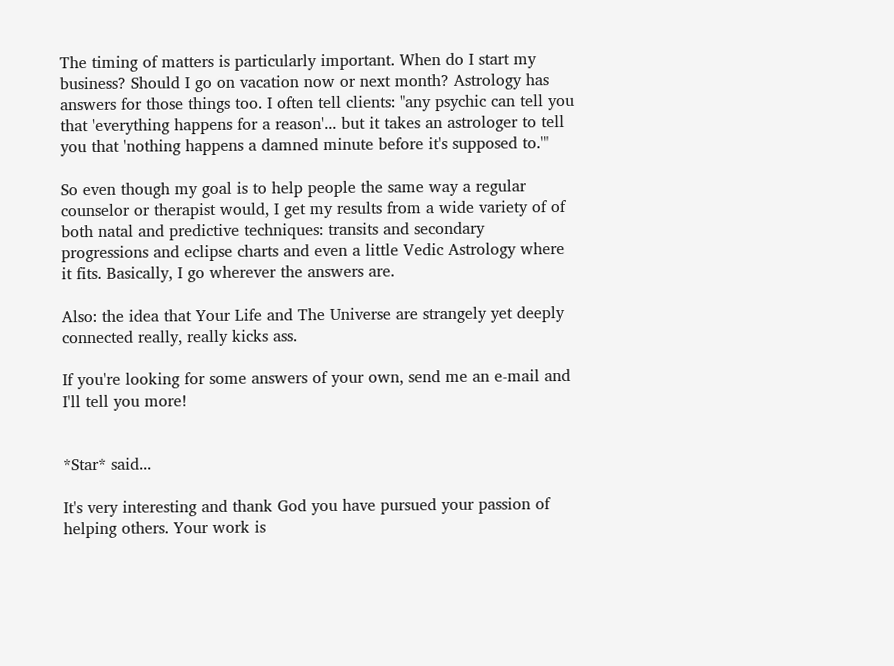The timing of matters is particularly important. When do I start my business? Should I go on vacation now or next month? Astrology has answers for those things too. I often tell clients: "any psychic can tell you that 'everything happens for a reason'... but it takes an astrologer to tell you that 'nothing happens a damned minute before it's supposed to.'"

So even though my goal is to help people the same way a regular counselor or therapist would, I get my results from a wide variety of of both natal and predictive techniques: transits and secondary progressions and eclipse charts and even a little Vedic Astrology where it fits. Basically, I go wherever the answers are.

Also: the idea that Your Life and The Universe are strangely yet deeply connected really, really kicks ass.

If you're looking for some answers of your own, send me an e-mail and I'll tell you more!


*Star* said...

It's very interesting and thank God you have pursued your passion of helping others. Your work is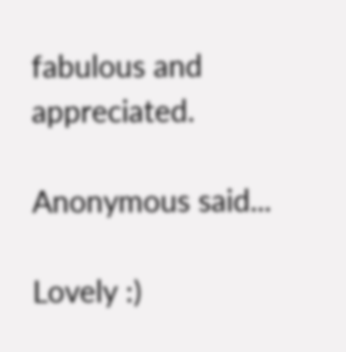fabulous and appreciated.

Anonymous said...

Lovely :)